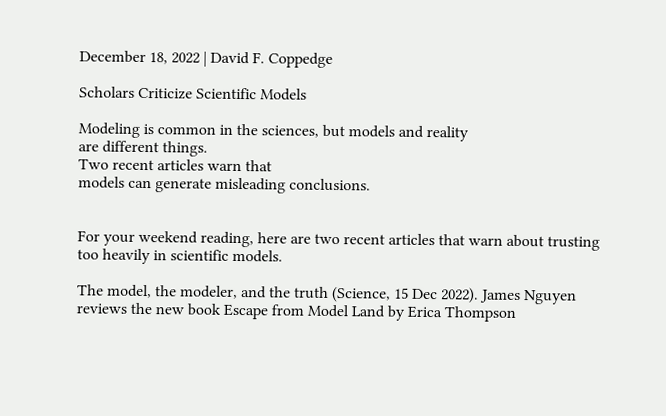December 18, 2022 | David F. Coppedge

Scholars Criticize Scientific Models

Modeling is common in the sciences, but models and reality
are different things.
Two recent articles warn that
models can generate misleading conclusions.


For your weekend reading, here are two recent articles that warn about trusting too heavily in scientific models.

The model, the modeler, and the truth (Science, 15 Dec 2022). James Nguyen reviews the new book Escape from Model Land by Erica Thompson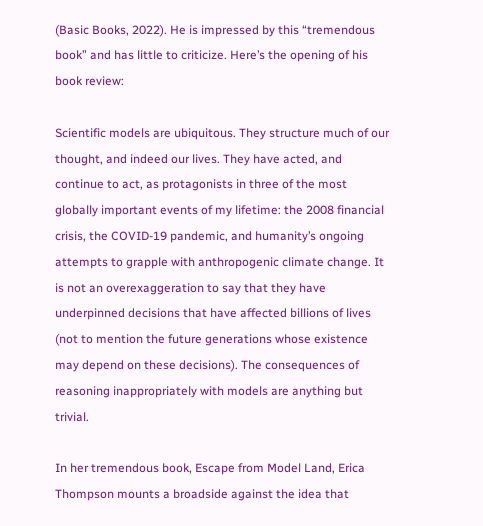(Basic Books, 2022). He is impressed by this “tremendous book” and has little to criticize. Here’s the opening of his book review:

Scientific models are ubiquitous. They structure much of our thought, and indeed our lives. They have acted, and continue to act, as protagonists in three of the most globally important events of my lifetime: the 2008 financial crisis, the COVID-19 pandemic, and humanity’s ongoing attempts to grapple with anthropogenic climate change. It is not an overexaggeration to say that they have underpinned decisions that have affected billions of lives (not to mention the future generations whose existence may depend on these decisions). The consequences of reasoning inappropriately with models are anything but trivial.

In her tremendous book, Escape from Model Land, Erica Thompson mounts a broadside against the idea that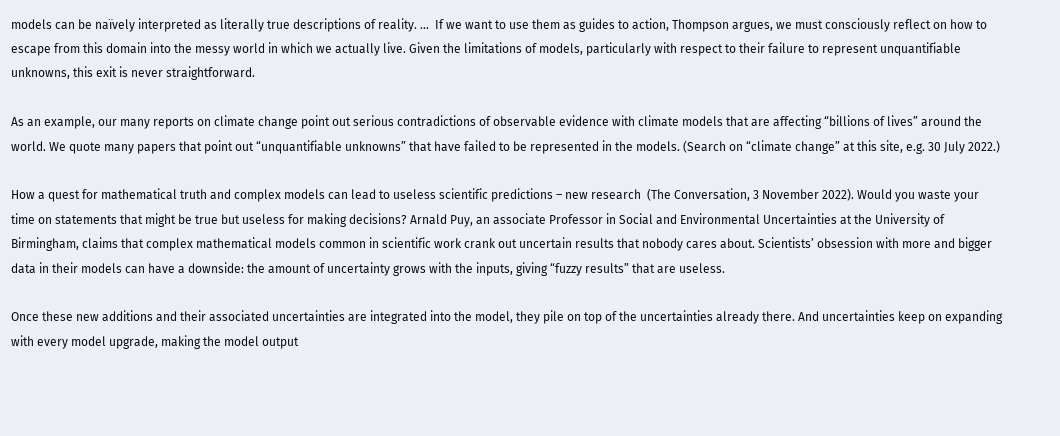models can be naïvely interpreted as literally true descriptions of reality. …  If we want to use them as guides to action, Thompson argues, we must consciously reflect on how to escape from this domain into the messy world in which we actually live. Given the limitations of models, particularly with respect to their failure to represent unquantifiable unknowns, this exit is never straightforward.

As an example, our many reports on climate change point out serious contradictions of observable evidence with climate models that are affecting “billions of lives” around the world. We quote many papers that point out “unquantifiable unknowns” that have failed to be represented in the models. (Search on “climate change” at this site, e.g. 30 July 2022.)

How a quest for mathematical truth and complex models can lead to useless scientific predictions – new research  (The Conversation, 3 November 2022). Would you waste your time on statements that might be true but useless for making decisions? Arnald Puy, an associate Professor in Social and Environmental Uncertainties at the University of Birmingham, claims that complex mathematical models common in scientific work crank out uncertain results that nobody cares about. Scientists’ obsession with more and bigger data in their models can have a downside: the amount of uncertainty grows with the inputs, giving “fuzzy results” that are useless.

Once these new additions and their associated uncertainties are integrated into the model, they pile on top of the uncertainties already there. And uncertainties keep on expanding with every model upgrade, making the model output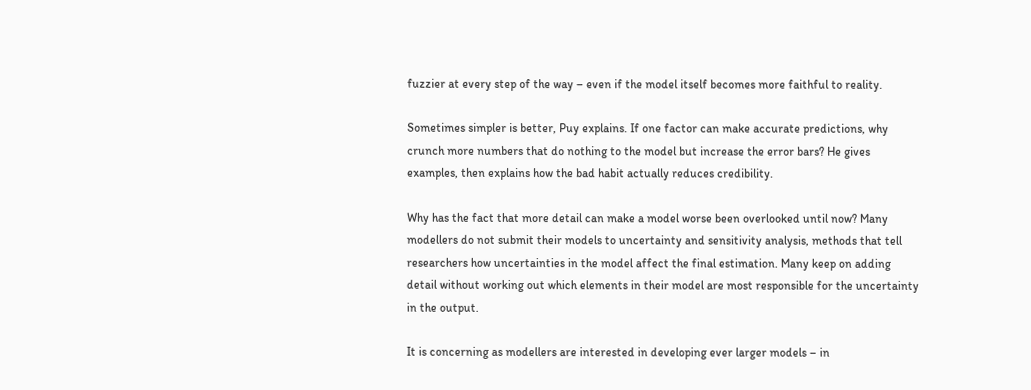fuzzier at every step of the way – even if the model itself becomes more faithful to reality.

Sometimes simpler is better, Puy explains. If one factor can make accurate predictions, why crunch more numbers that do nothing to the model but increase the error bars? He gives examples, then explains how the bad habit actually reduces credibility.

Why has the fact that more detail can make a model worse been overlooked until now? Many modellers do not submit their models to uncertainty and sensitivity analysis, methods that tell researchers how uncertainties in the model affect the final estimation. Many keep on adding detail without working out which elements in their model are most responsible for the uncertainty in the output.

It is concerning as modellers are interested in developing ever larger models – in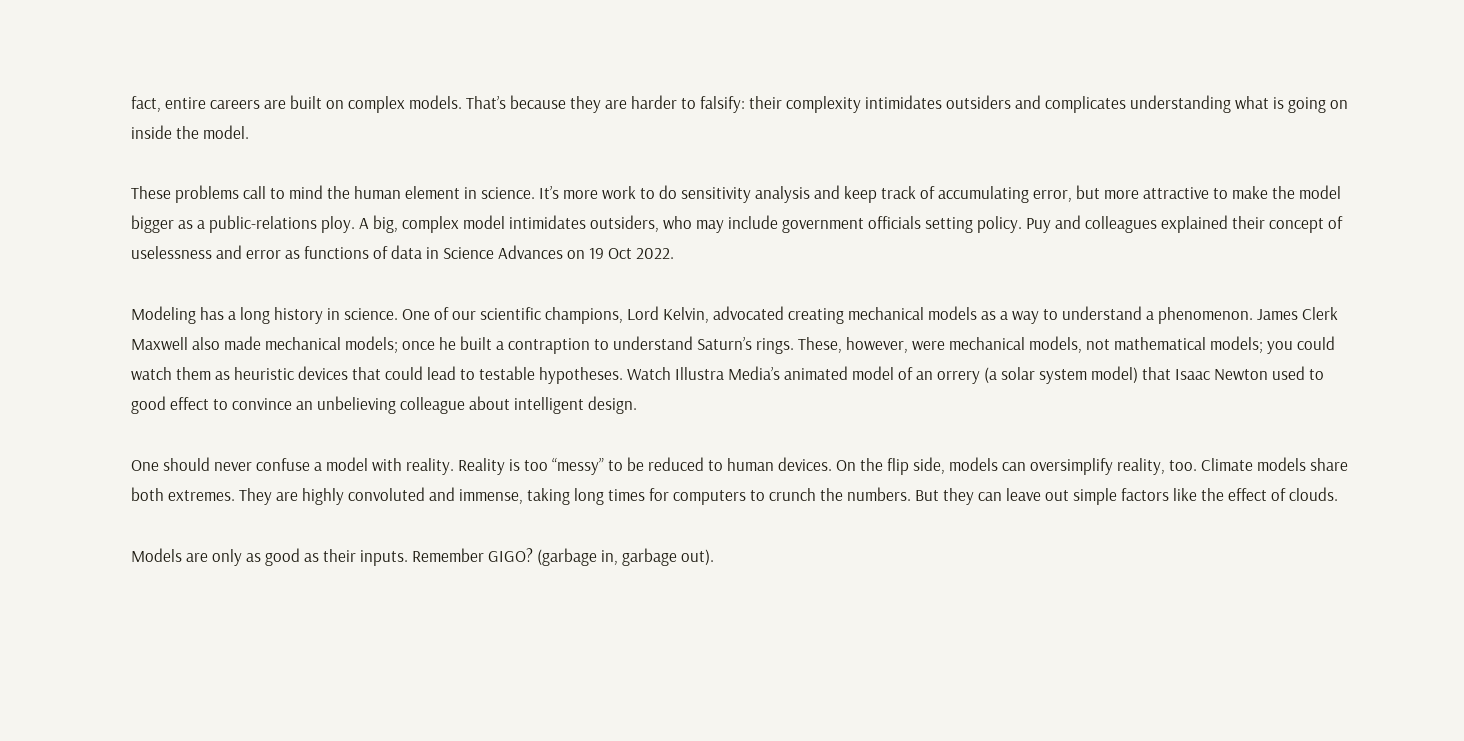fact, entire careers are built on complex models. That’s because they are harder to falsify: their complexity intimidates outsiders and complicates understanding what is going on inside the model.

These problems call to mind the human element in science. It’s more work to do sensitivity analysis and keep track of accumulating error, but more attractive to make the model bigger as a public-relations ploy. A big, complex model intimidates outsiders, who may include government officials setting policy. Puy and colleagues explained their concept of uselessness and error as functions of data in Science Advances on 19 Oct 2022.

Modeling has a long history in science. One of our scientific champions, Lord Kelvin, advocated creating mechanical models as a way to understand a phenomenon. James Clerk Maxwell also made mechanical models; once he built a contraption to understand Saturn’s rings. These, however, were mechanical models, not mathematical models; you could watch them as heuristic devices that could lead to testable hypotheses. Watch Illustra Media’s animated model of an orrery (a solar system model) that Isaac Newton used to good effect to convince an unbelieving colleague about intelligent design.

One should never confuse a model with reality. Reality is too “messy” to be reduced to human devices. On the flip side, models can oversimplify reality, too. Climate models share both extremes. They are highly convoluted and immense, taking long times for computers to crunch the numbers. But they can leave out simple factors like the effect of clouds.

Models are only as good as their inputs. Remember GIGO? (garbage in, garbage out).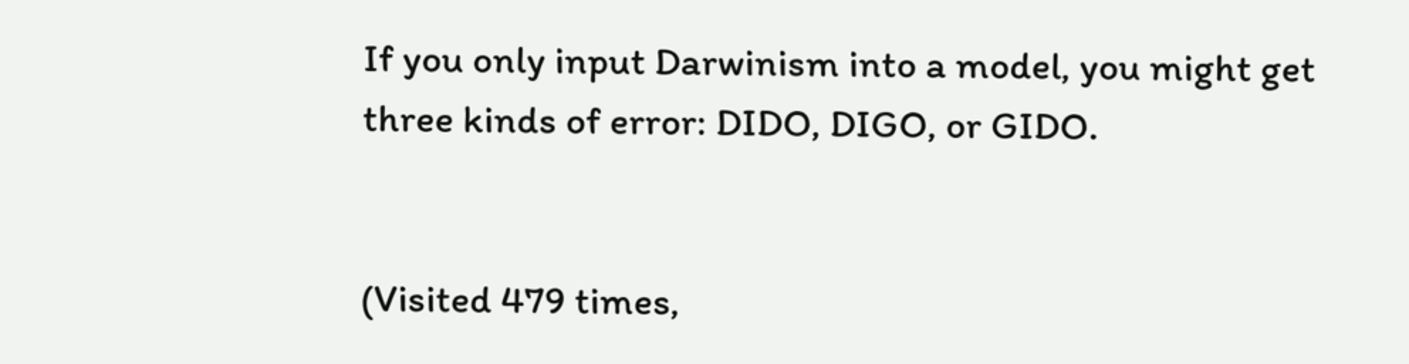If you only input Darwinism into a model, you might get three kinds of error: DIDO, DIGO, or GIDO.


(Visited 479 times,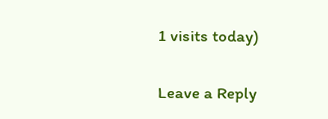1 visits today)

Leave a Reply